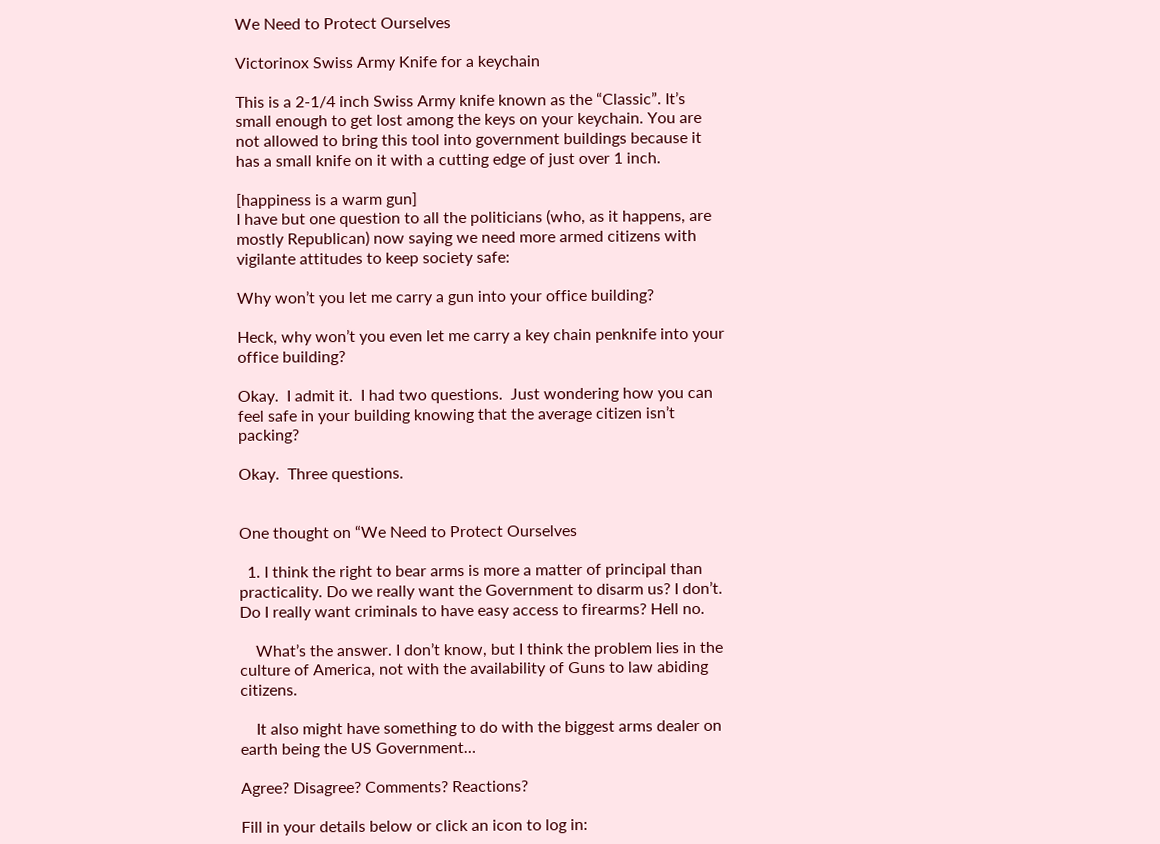We Need to Protect Ourselves

Victorinox Swiss Army Knife for a keychain

This is a 2-1/4 inch Swiss Army knife known as the “Classic”. It’s small enough to get lost among the keys on your keychain. You are not allowed to bring this tool into government buildings because it has a small knife on it with a cutting edge of just over 1 inch.

[happiness is a warm gun]
I have but one question to all the politicians (who, as it happens, are mostly Republican) now saying we need more armed citizens with vigilante attitudes to keep society safe:

Why won’t you let me carry a gun into your office building?

Heck, why won’t you even let me carry a key chain penknife into your office building?

Okay.  I admit it.  I had two questions.  Just wondering how you can feel safe in your building knowing that the average citizen isn’t packing?

Okay.  Three questions.


One thought on “We Need to Protect Ourselves

  1. I think the right to bear arms is more a matter of principal than practicality. Do we really want the Government to disarm us? I don’t. Do I really want criminals to have easy access to firearms? Hell no.

    What’s the answer. I don’t know, but I think the problem lies in the culture of America, not with the availability of Guns to law abiding citizens.

    It also might have something to do with the biggest arms dealer on earth being the US Government…

Agree? Disagree? Comments? Reactions?

Fill in your details below or click an icon to log in: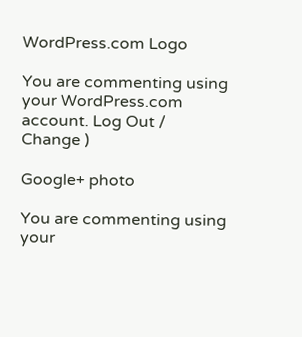WordPress.com Logo

You are commenting using your WordPress.com account. Log Out /  Change )

Google+ photo

You are commenting using your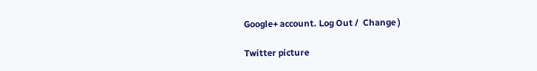Google+ account. Log Out /  Change )

Twitter picture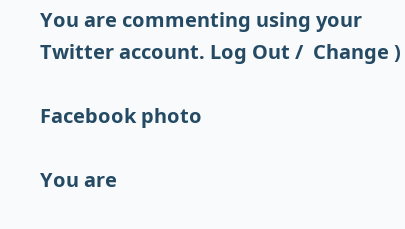You are commenting using your Twitter account. Log Out /  Change )

Facebook photo

You are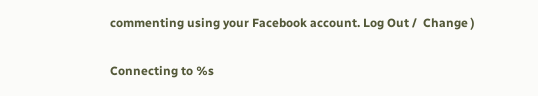commenting using your Facebook account. Log Out /  Change )

Connecting to %s